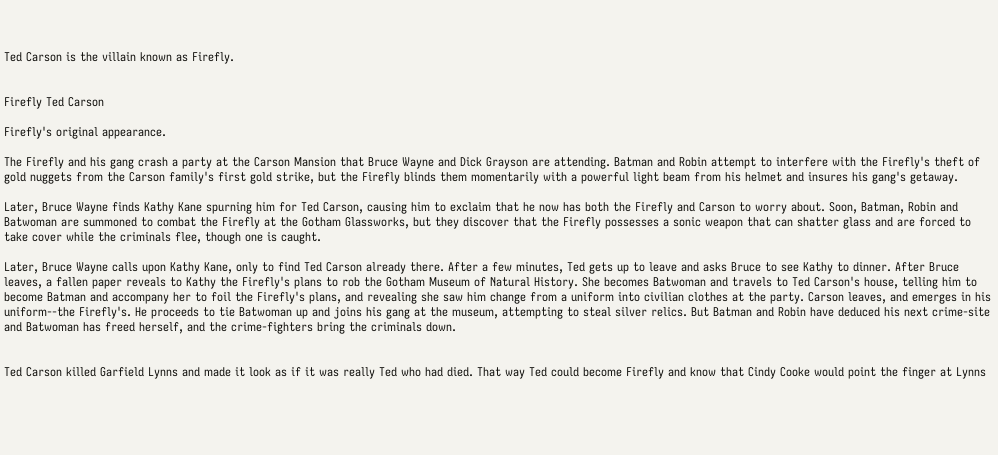Ted Carson is the villain known as Firefly.


Firefly Ted Carson

Firefly's original appearance.

The Firefly and his gang crash a party at the Carson Mansion that Bruce Wayne and Dick Grayson are attending. Batman and Robin attempt to interfere with the Firefly's theft of gold nuggets from the Carson family's first gold strike, but the Firefly blinds them momentarily with a powerful light beam from his helmet and insures his gang's getaway.

Later, Bruce Wayne finds Kathy Kane spurning him for Ted Carson, causing him to exclaim that he now has both the Firefly and Carson to worry about. Soon, Batman, Robin and Batwoman are summoned to combat the Firefly at the Gotham Glassworks, but they discover that the Firefly possesses a sonic weapon that can shatter glass and are forced to take cover while the criminals flee, though one is caught.

Later, Bruce Wayne calls upon Kathy Kane, only to find Ted Carson already there. After a few minutes, Ted gets up to leave and asks Bruce to see Kathy to dinner. After Bruce leaves, a fallen paper reveals to Kathy the Firefly's plans to rob the Gotham Museum of Natural History. She becomes Batwoman and travels to Ted Carson's house, telling him to become Batman and accompany her to foil the Firefly's plans, and revealing she saw him change from a uniform into civilian clothes at the party. Carson leaves, and emerges in his uniform--the Firefly's. He proceeds to tie Batwoman up and joins his gang at the museum, attempting to steal silver relics. But Batman and Robin have deduced his next crime-site and Batwoman has freed herself, and the crime-fighters bring the criminals down.


Ted Carson killed Garfield Lynns and made it look as if it was really Ted who had died. That way Ted could become Firefly and know that Cindy Cooke would point the finger at Lynns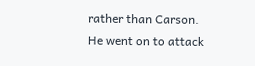rather than Carson. He went on to attack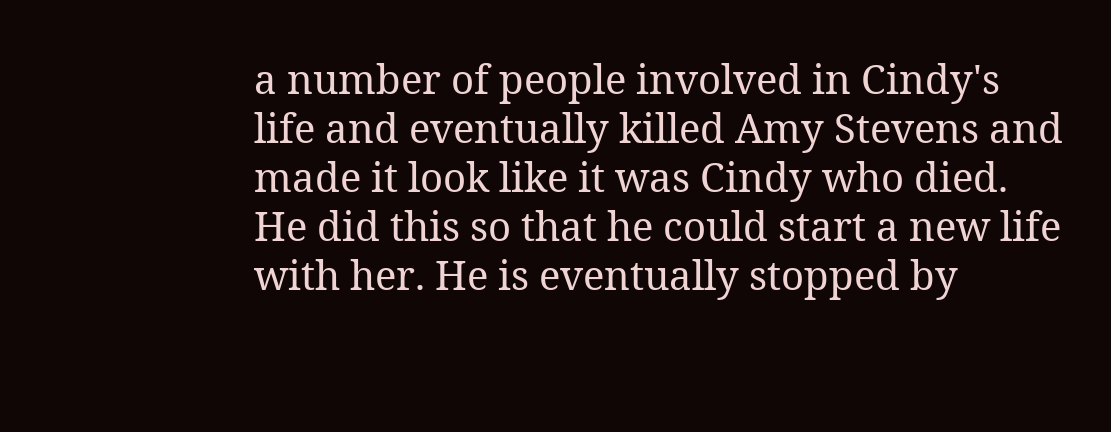a number of people involved in Cindy's life and eventually killed Amy Stevens and made it look like it was Cindy who died. He did this so that he could start a new life with her. He is eventually stopped by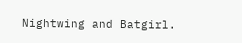Nightwing and Batgirl.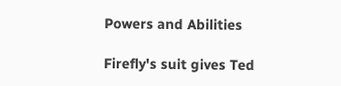Powers and Abilities

Firefly's suit gives Ted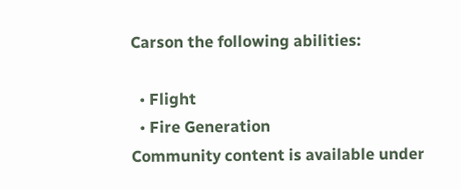Carson the following abilities:

  • Flight
  • Fire Generation
Community content is available under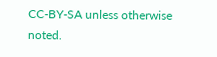CC-BY-SA unless otherwise noted.